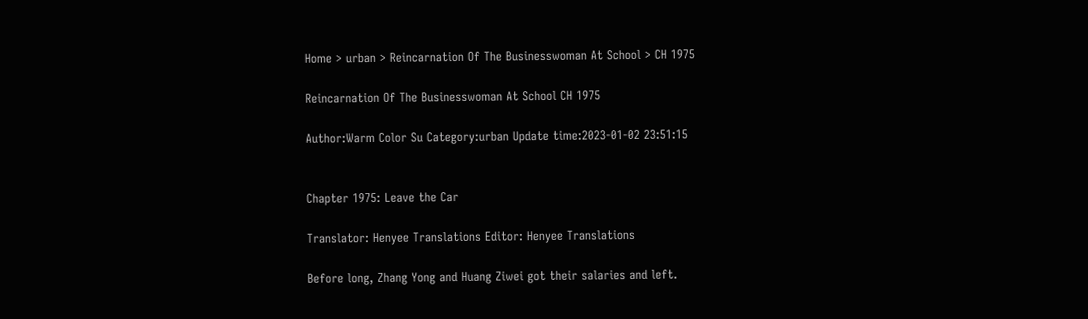Home > urban > Reincarnation Of The Businesswoman At School > CH 1975

Reincarnation Of The Businesswoman At School CH 1975

Author:Warm Color Su Category:urban Update time:2023-01-02 23:51:15


Chapter 1975: Leave the Car

Translator: Henyee Translations Editor: Henyee Translations

Before long, Zhang Yong and Huang Ziwei got their salaries and left.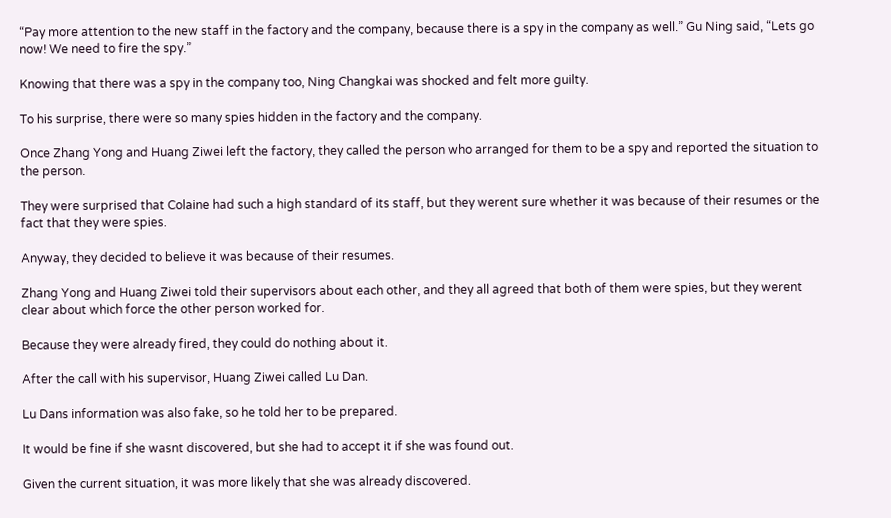“Pay more attention to the new staff in the factory and the company, because there is a spy in the company as well.” Gu Ning said, “Lets go now! We need to fire the spy.”

Knowing that there was a spy in the company too, Ning Changkai was shocked and felt more guilty.

To his surprise, there were so many spies hidden in the factory and the company.

Once Zhang Yong and Huang Ziwei left the factory, they called the person who arranged for them to be a spy and reported the situation to the person.

They were surprised that Colaine had such a high standard of its staff, but they werent sure whether it was because of their resumes or the fact that they were spies.

Anyway, they decided to believe it was because of their resumes.

Zhang Yong and Huang Ziwei told their supervisors about each other, and they all agreed that both of them were spies, but they werent clear about which force the other person worked for.

Because they were already fired, they could do nothing about it.

After the call with his supervisor, Huang Ziwei called Lu Dan.

Lu Dans information was also fake, so he told her to be prepared.

It would be fine if she wasnt discovered, but she had to accept it if she was found out.

Given the current situation, it was more likely that she was already discovered.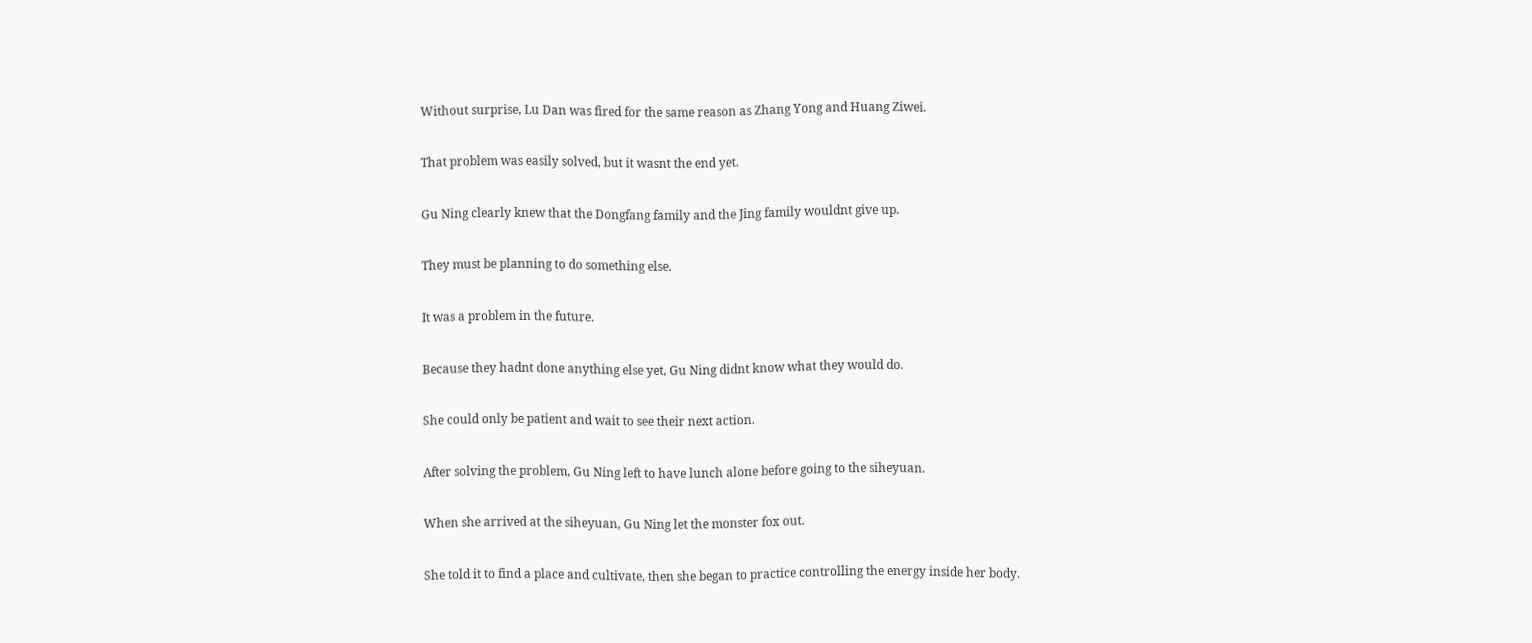Without surprise, Lu Dan was fired for the same reason as Zhang Yong and Huang Ziwei.

That problem was easily solved, but it wasnt the end yet.

Gu Ning clearly knew that the Dongfang family and the Jing family wouldnt give up.

They must be planning to do something else.

It was a problem in the future.

Because they hadnt done anything else yet, Gu Ning didnt know what they would do.

She could only be patient and wait to see their next action.

After solving the problem, Gu Ning left to have lunch alone before going to the siheyuan.

When she arrived at the siheyuan, Gu Ning let the monster fox out.

She told it to find a place and cultivate, then she began to practice controlling the energy inside her body.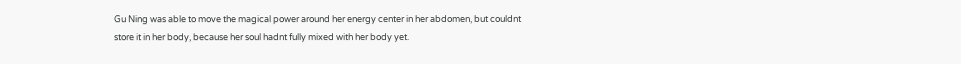Gu Ning was able to move the magical power around her energy center in her abdomen, but couldnt store it in her body, because her soul hadnt fully mixed with her body yet.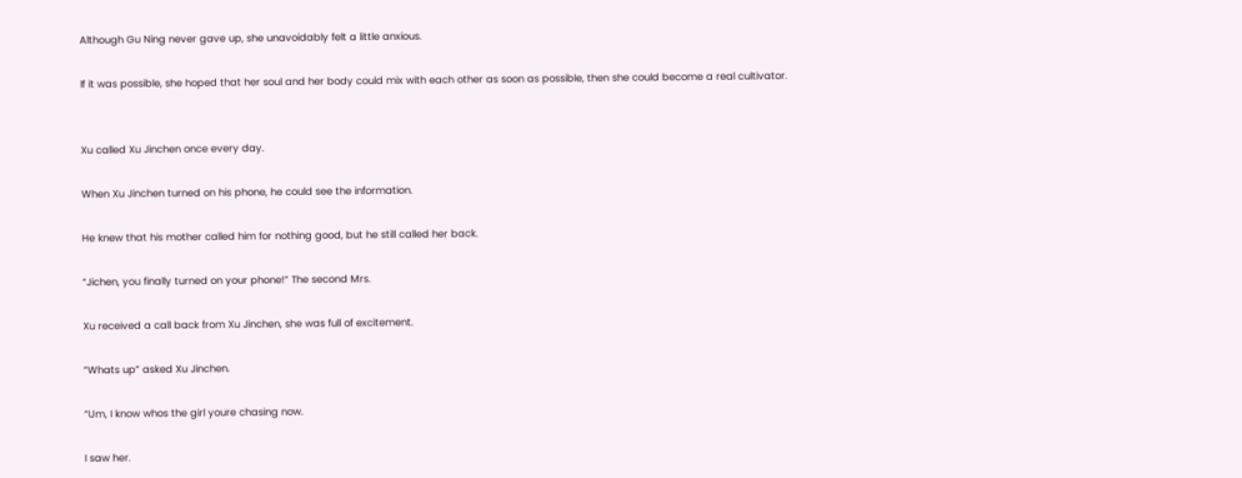Although Gu Ning never gave up, she unavoidably felt a little anxious.

If it was possible, she hoped that her soul and her body could mix with each other as soon as possible, then she could become a real cultivator.


Xu called Xu Jinchen once every day.

When Xu Jinchen turned on his phone, he could see the information.

He knew that his mother called him for nothing good, but he still called her back.

“Jichen, you finally turned on your phone!” The second Mrs.

Xu received a call back from Xu Jinchen, she was full of excitement.

“Whats up” asked Xu Jinchen.

“Um, I know whos the girl youre chasing now.

I saw her.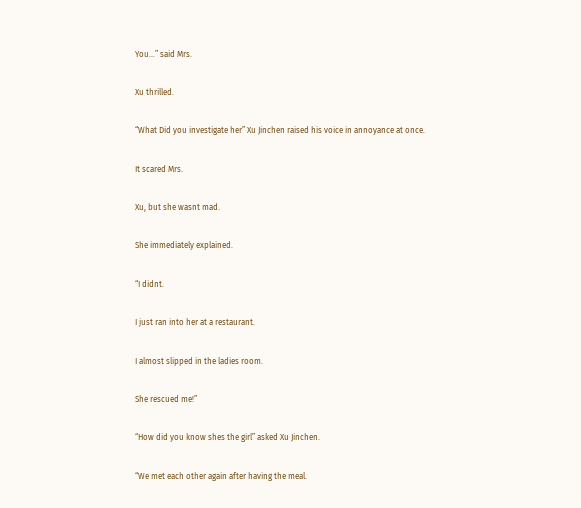You…” said Mrs.

Xu thrilled.

“What Did you investigate her” Xu Jinchen raised his voice in annoyance at once.

It scared Mrs.

Xu, but she wasnt mad.

She immediately explained.

“I didnt.

I just ran into her at a restaurant.

I almost slipped in the ladies room.

She rescued me!”

“How did you know shes the girl” asked Xu Jinchen.

“We met each other again after having the meal.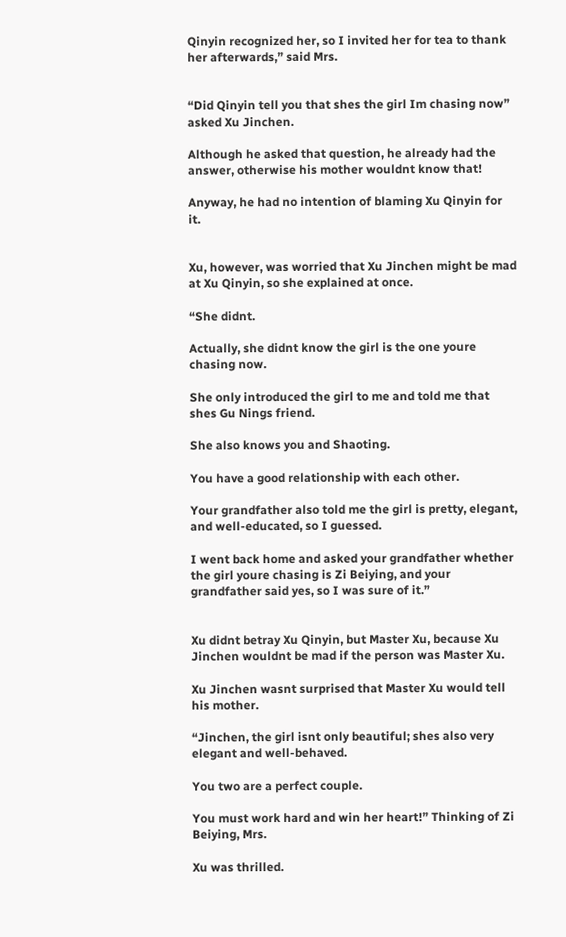Qinyin recognized her, so I invited her for tea to thank her afterwards,” said Mrs.


“Did Qinyin tell you that shes the girl Im chasing now” asked Xu Jinchen.

Although he asked that question, he already had the answer, otherwise his mother wouldnt know that!

Anyway, he had no intention of blaming Xu Qinyin for it.


Xu, however, was worried that Xu Jinchen might be mad at Xu Qinyin, so she explained at once.

“She didnt.

Actually, she didnt know the girl is the one youre chasing now.

She only introduced the girl to me and told me that shes Gu Nings friend.

She also knows you and Shaoting.

You have a good relationship with each other.

Your grandfather also told me the girl is pretty, elegant, and well-educated, so I guessed.

I went back home and asked your grandfather whether the girl youre chasing is Zi Beiying, and your grandfather said yes, so I was sure of it.”


Xu didnt betray Xu Qinyin, but Master Xu, because Xu Jinchen wouldnt be mad if the person was Master Xu.

Xu Jinchen wasnt surprised that Master Xu would tell his mother.

“Jinchen, the girl isnt only beautiful; shes also very elegant and well-behaved.

You two are a perfect couple.

You must work hard and win her heart!” Thinking of Zi Beiying, Mrs.

Xu was thrilled.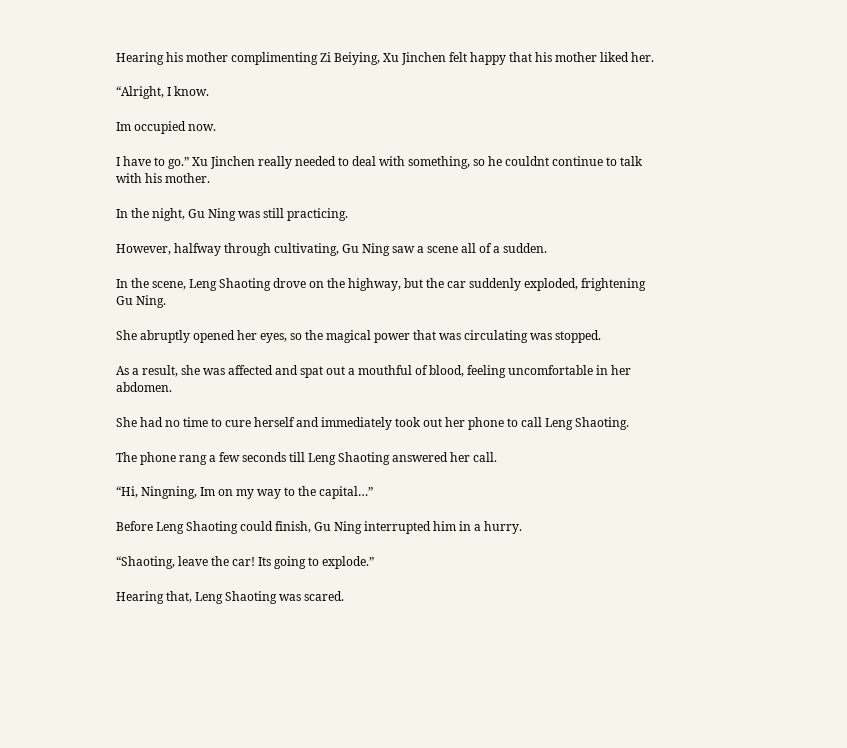Hearing his mother complimenting Zi Beiying, Xu Jinchen felt happy that his mother liked her.

“Alright, I know.

Im occupied now.

I have to go.” Xu Jinchen really needed to deal with something, so he couldnt continue to talk with his mother.

In the night, Gu Ning was still practicing.

However, halfway through cultivating, Gu Ning saw a scene all of a sudden.

In the scene, Leng Shaoting drove on the highway, but the car suddenly exploded, frightening Gu Ning.

She abruptly opened her eyes, so the magical power that was circulating was stopped.

As a result, she was affected and spat out a mouthful of blood, feeling uncomfortable in her abdomen.

She had no time to cure herself and immediately took out her phone to call Leng Shaoting.

The phone rang a few seconds till Leng Shaoting answered her call.

“Hi, Ningning, Im on my way to the capital…”

Before Leng Shaoting could finish, Gu Ning interrupted him in a hurry.

“Shaoting, leave the car! Its going to explode.”

Hearing that, Leng Shaoting was scared.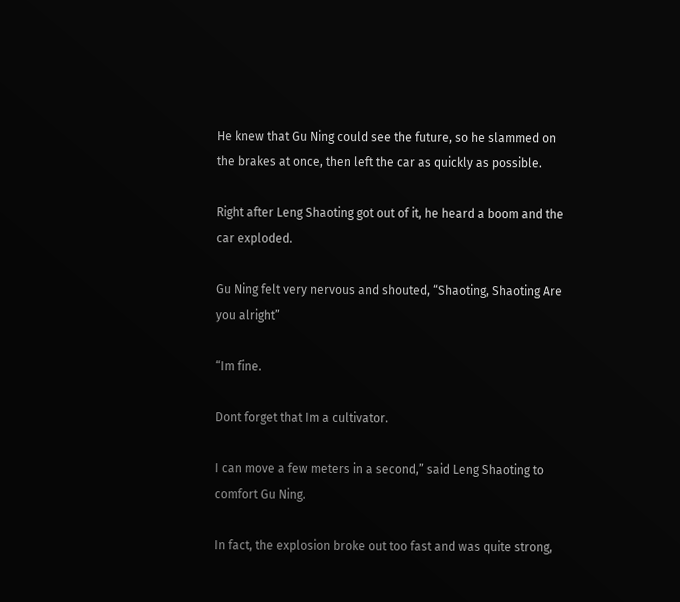He knew that Gu Ning could see the future, so he slammed on the brakes at once, then left the car as quickly as possible.

Right after Leng Shaoting got out of it, he heard a boom and the car exploded.

Gu Ning felt very nervous and shouted, “Shaoting, Shaoting Are you alright”

“Im fine.

Dont forget that Im a cultivator.

I can move a few meters in a second,” said Leng Shaoting to comfort Gu Ning.

In fact, the explosion broke out too fast and was quite strong,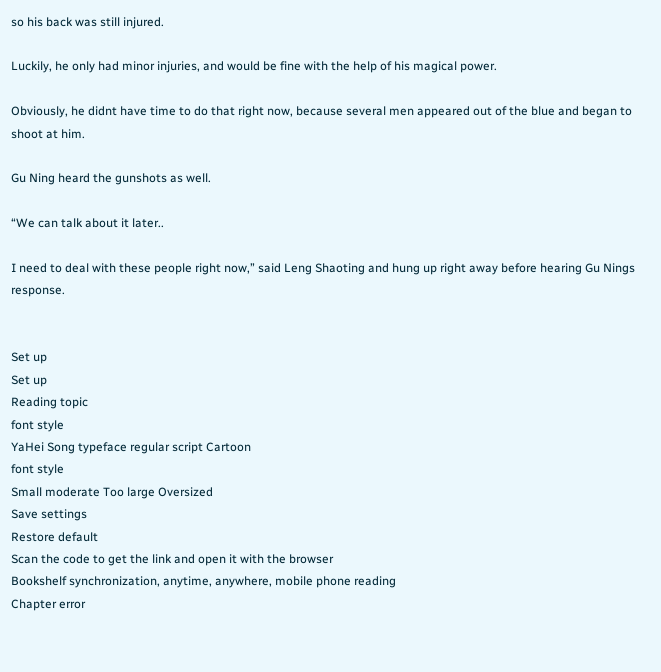so his back was still injured.

Luckily, he only had minor injuries, and would be fine with the help of his magical power.

Obviously, he didnt have time to do that right now, because several men appeared out of the blue and began to shoot at him.

Gu Ning heard the gunshots as well.

“We can talk about it later..

I need to deal with these people right now,” said Leng Shaoting and hung up right away before hearing Gu Nings response.


Set up
Set up
Reading topic
font style
YaHei Song typeface regular script Cartoon
font style
Small moderate Too large Oversized
Save settings
Restore default
Scan the code to get the link and open it with the browser
Bookshelf synchronization, anytime, anywhere, mobile phone reading
Chapter error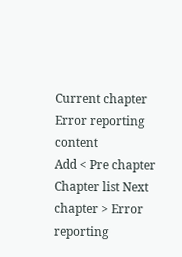Current chapter
Error reporting content
Add < Pre chapter Chapter list Next chapter > Error reporting